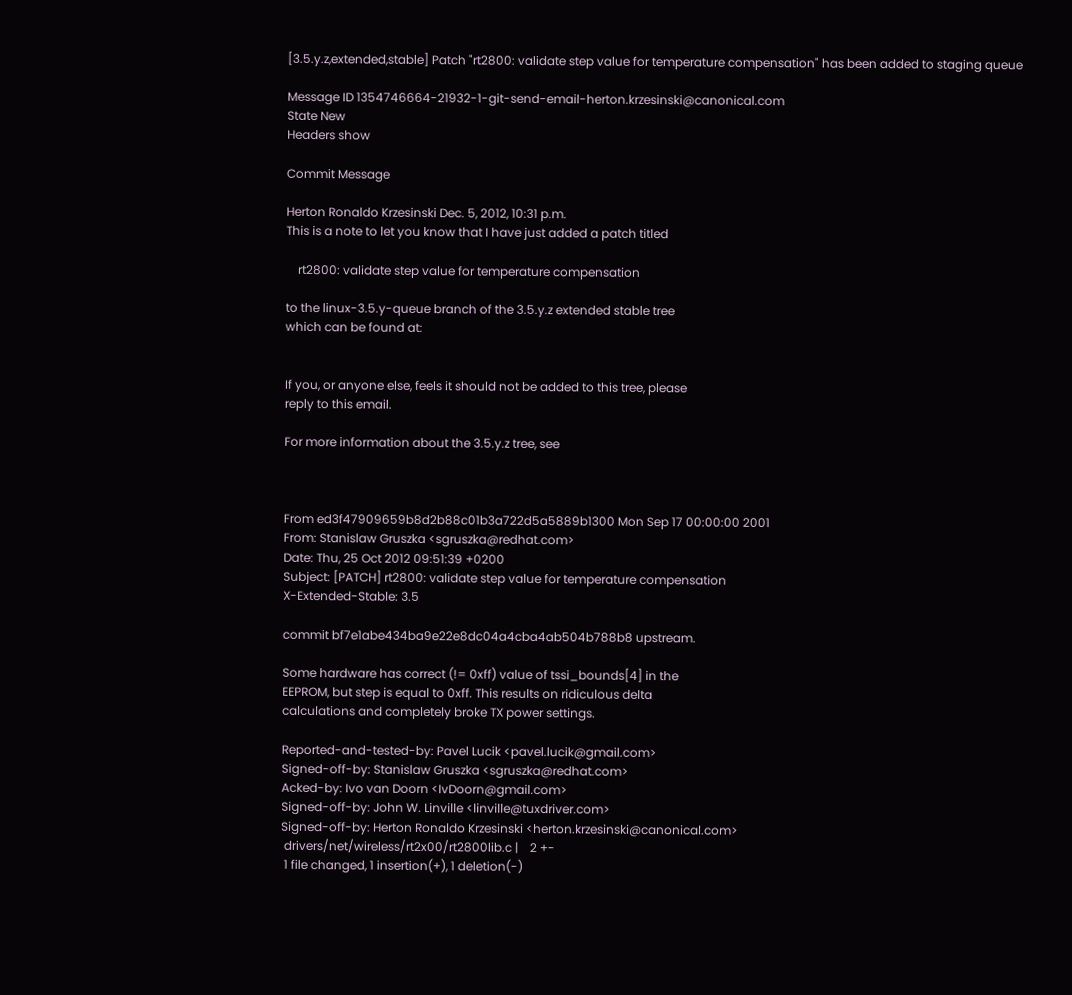[3.5.y.z,extended,stable] Patch "rt2800: validate step value for temperature compensation" has been added to staging queue

Message ID 1354746664-21932-1-git-send-email-herton.krzesinski@canonical.com
State New
Headers show

Commit Message

Herton Ronaldo Krzesinski Dec. 5, 2012, 10:31 p.m.
This is a note to let you know that I have just added a patch titled

    rt2800: validate step value for temperature compensation

to the linux-3.5.y-queue branch of the 3.5.y.z extended stable tree
which can be found at:


If you, or anyone else, feels it should not be added to this tree, please
reply to this email.

For more information about the 3.5.y.z tree, see



From ed3f47909659b8d2b88c01b3a722d5a5889b1300 Mon Sep 17 00:00:00 2001
From: Stanislaw Gruszka <sgruszka@redhat.com>
Date: Thu, 25 Oct 2012 09:51:39 +0200
Subject: [PATCH] rt2800: validate step value for temperature compensation
X-Extended-Stable: 3.5

commit bf7e1abe434ba9e22e8dc04a4cba4ab504b788b8 upstream.

Some hardware has correct (!= 0xff) value of tssi_bounds[4] in the
EEPROM, but step is equal to 0xff. This results on ridiculous delta
calculations and completely broke TX power settings.

Reported-and-tested-by: Pavel Lucik <pavel.lucik@gmail.com>
Signed-off-by: Stanislaw Gruszka <sgruszka@redhat.com>
Acked-by: Ivo van Doorn <IvDoorn@gmail.com>
Signed-off-by: John W. Linville <linville@tuxdriver.com>
Signed-off-by: Herton Ronaldo Krzesinski <herton.krzesinski@canonical.com>
 drivers/net/wireless/rt2x00/rt2800lib.c |    2 +-
 1 file changed, 1 insertion(+), 1 deletion(-)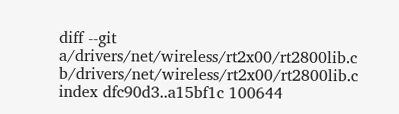diff --git a/drivers/net/wireless/rt2x00/rt2800lib.c b/drivers/net/wireless/rt2x00/rt2800lib.c
index dfc90d3..a15bf1c 100644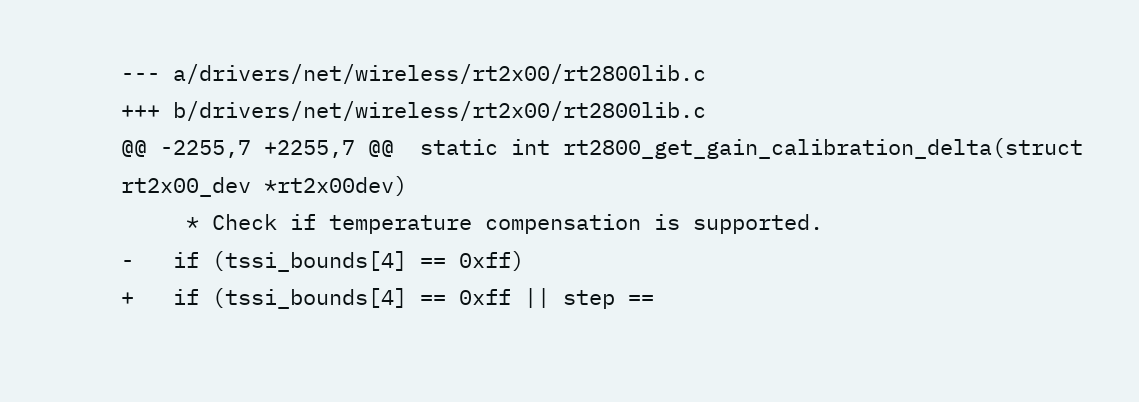--- a/drivers/net/wireless/rt2x00/rt2800lib.c
+++ b/drivers/net/wireless/rt2x00/rt2800lib.c
@@ -2255,7 +2255,7 @@  static int rt2800_get_gain_calibration_delta(struct rt2x00_dev *rt2x00dev)
     * Check if temperature compensation is supported.
-   if (tssi_bounds[4] == 0xff)
+   if (tssi_bounds[4] == 0xff || step ==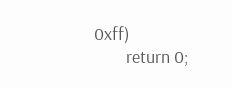0xff)
        return 0;